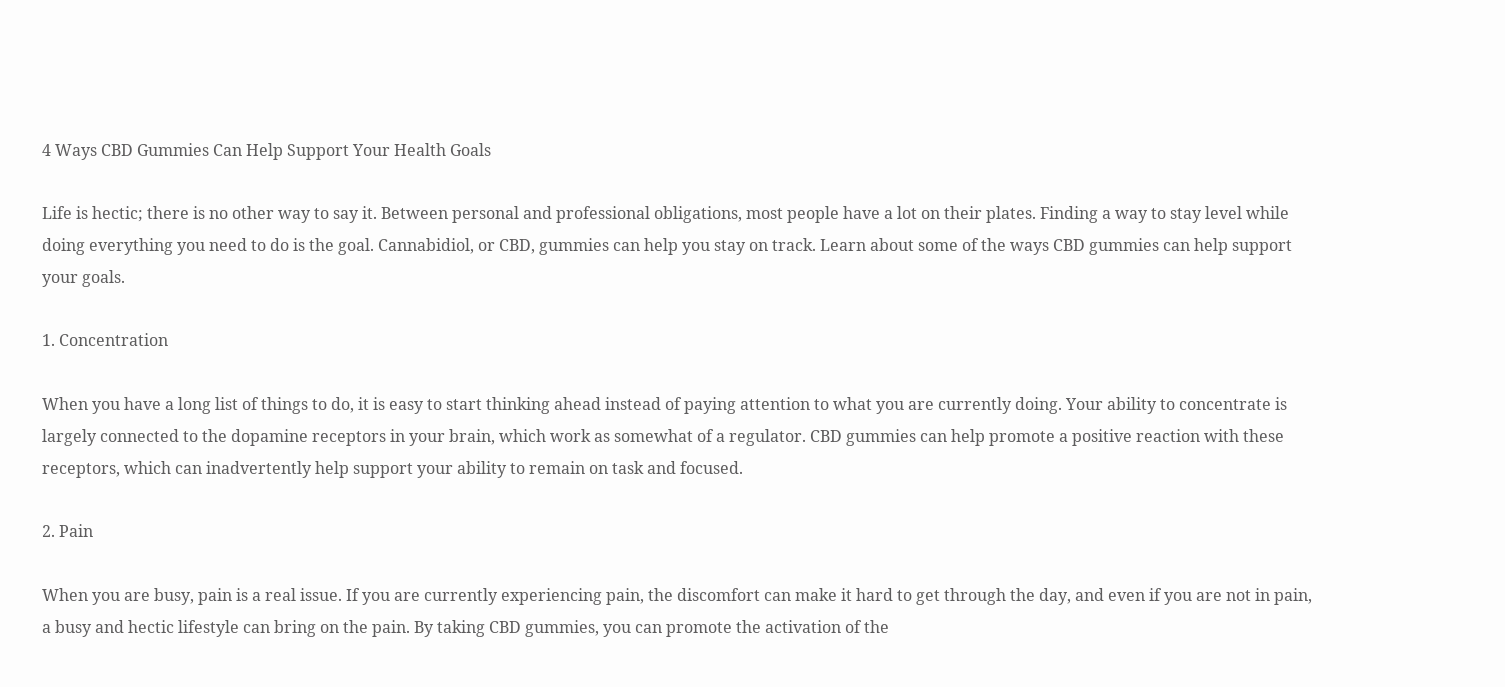4 Ways CBD Gummies Can Help Support Your Health Goals

Life is hectic; there is no other way to say it. Between personal and professional obligations, most people have a lot on their plates. Finding a way to stay level while doing everything you need to do is the goal. Cannabidiol, or CBD, gummies can help you stay on track. Learn about some of the ways CBD gummies can help support your goals.

1. Concentration

When you have a long list of things to do, it is easy to start thinking ahead instead of paying attention to what you are currently doing. Your ability to concentrate is largely connected to the dopamine receptors in your brain, which work as somewhat of a regulator. CBD gummies can help promote a positive reaction with these receptors, which can inadvertently help support your ability to remain on task and focused.

2. Pain

When you are busy, pain is a real issue. If you are currently experiencing pain, the discomfort can make it hard to get through the day, and even if you are not in pain, a busy and hectic lifestyle can bring on the pain. By taking CBD gummies, you can promote the activation of the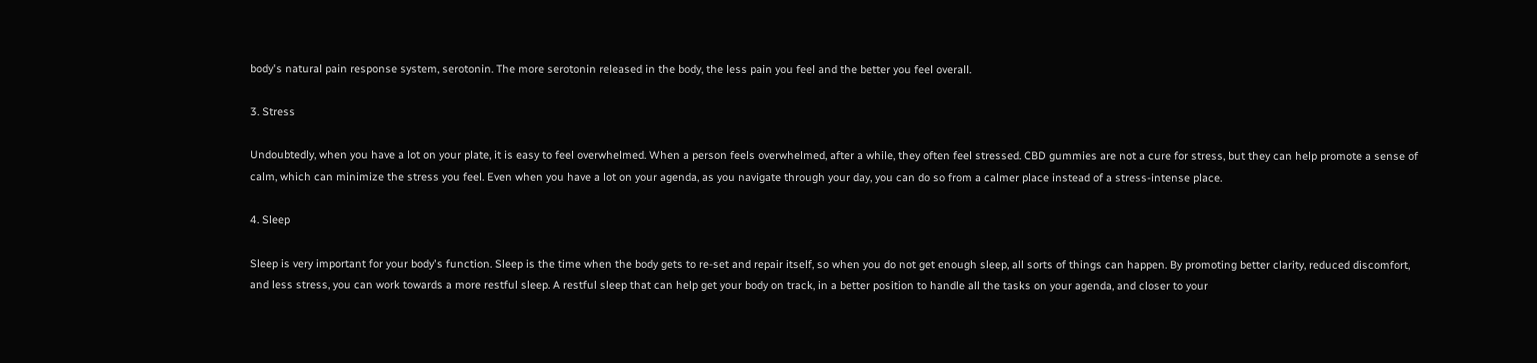body's natural pain response system, serotonin. The more serotonin released in the body, the less pain you feel and the better you feel overall.

3. Stress

Undoubtedly, when you have a lot on your plate, it is easy to feel overwhelmed. When a person feels overwhelmed, after a while, they often feel stressed. CBD gummies are not a cure for stress, but they can help promote a sense of calm, which can minimize the stress you feel. Even when you have a lot on your agenda, as you navigate through your day, you can do so from a calmer place instead of a stress-intense place.

4. Sleep

Sleep is very important for your body's function. Sleep is the time when the body gets to re-set and repair itself, so when you do not get enough sleep, all sorts of things can happen. By promoting better clarity, reduced discomfort, and less stress, you can work towards a more restful sleep. A restful sleep that can help get your body on track, in a better position to handle all the tasks on your agenda, and closer to your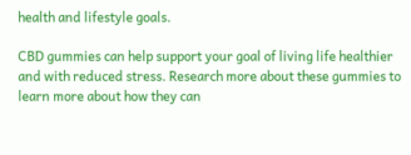health and lifestyle goals.

CBD gummies can help support your goal of living life healthier and with reduced stress. Research more about these gummies to learn more about how they can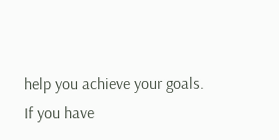help you achieve your goals. If you have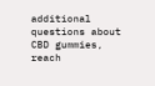additional questions about CBD gummies, reach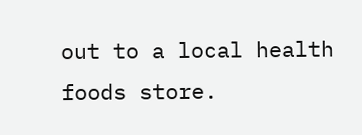out to a local health foods store.